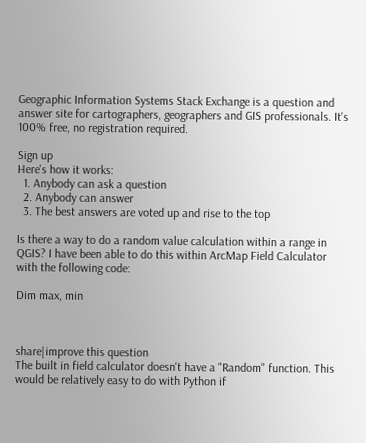Geographic Information Systems Stack Exchange is a question and answer site for cartographers, geographers and GIS professionals. It's 100% free, no registration required.

Sign up
Here's how it works:
  1. Anybody can ask a question
  2. Anybody can answer
  3. The best answers are voted up and rise to the top

Is there a way to do a random value calculation within a range in QGIS? I have been able to do this within ArcMap Field Calculator with the following code:

Dim max, min



share|improve this question
The built in field calculator doesn't have a "Random" function. This would be relatively easy to do with Python if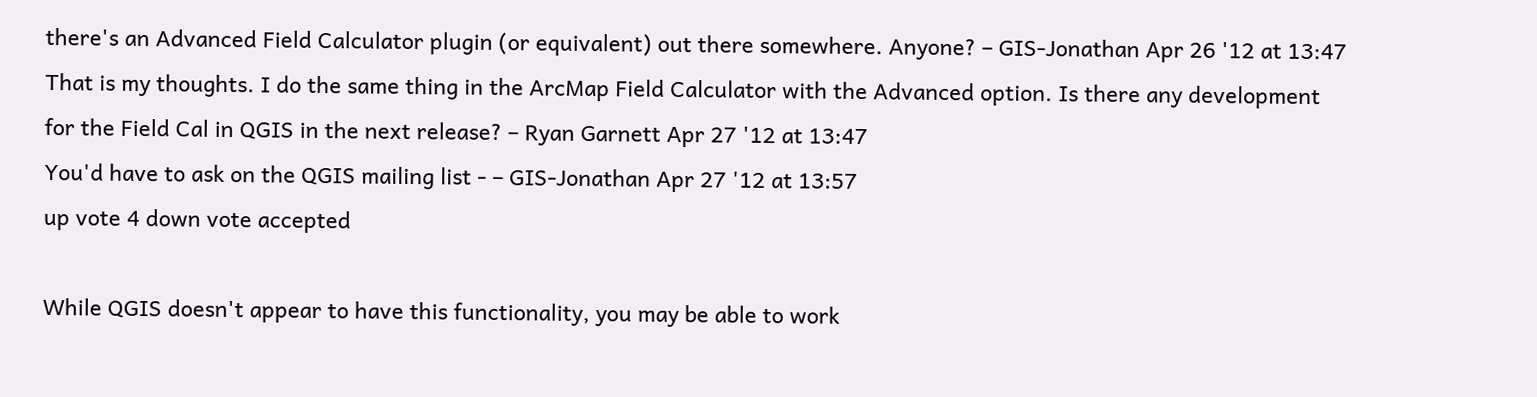there's an Advanced Field Calculator plugin (or equivalent) out there somewhere. Anyone? – GIS-Jonathan Apr 26 '12 at 13:47
That is my thoughts. I do the same thing in the ArcMap Field Calculator with the Advanced option. Is there any development for the Field Cal in QGIS in the next release? – Ryan Garnett Apr 27 '12 at 13:47
You'd have to ask on the QGIS mailing list - – GIS-Jonathan Apr 27 '12 at 13:57
up vote 4 down vote accepted

While QGIS doesn't appear to have this functionality, you may be able to work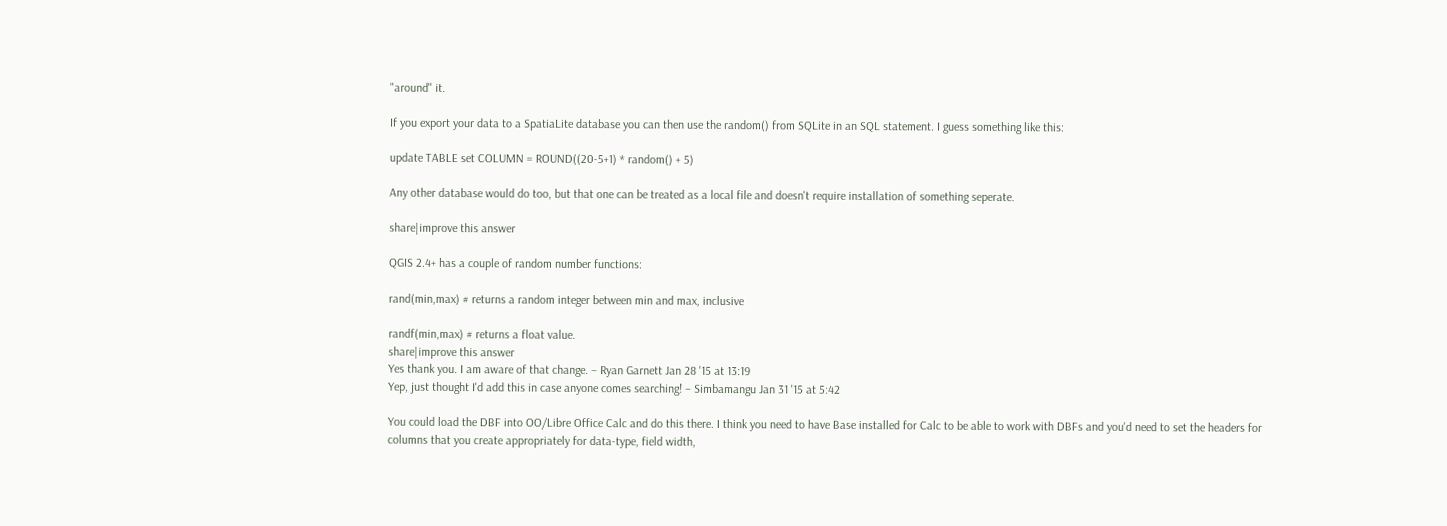"around" it.

If you export your data to a SpatiaLite database you can then use the random() from SQLite in an SQL statement. I guess something like this:

update TABLE set COLUMN = ROUND((20-5+1) * random() + 5)

Any other database would do too, but that one can be treated as a local file and doesn't require installation of something seperate.

share|improve this answer

QGIS 2.4+ has a couple of random number functions:

rand(min,max) # returns a random integer between min and max, inclusive

randf(min,max) # returns a float value.
share|improve this answer
Yes thank you. I am aware of that change. – Ryan Garnett Jan 28 '15 at 13:19
Yep, just thought I'd add this in case anyone comes searching! – Simbamangu Jan 31 '15 at 5:42

You could load the DBF into OO/Libre Office Calc and do this there. I think you need to have Base installed for Calc to be able to work with DBFs and you'd need to set the headers for columns that you create appropriately for data-type, field width,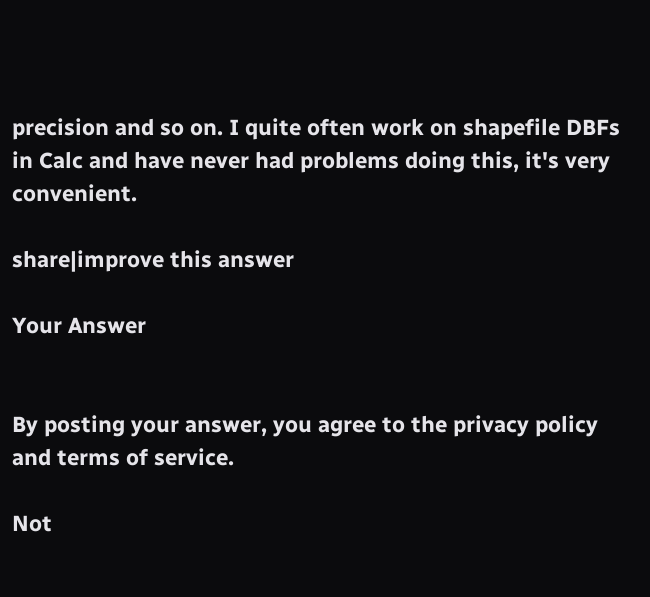precision and so on. I quite often work on shapefile DBFs in Calc and have never had problems doing this, it's very convenient.

share|improve this answer

Your Answer


By posting your answer, you agree to the privacy policy and terms of service.

Not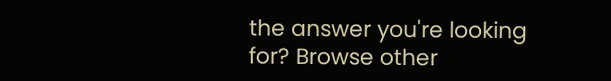the answer you're looking for? Browse other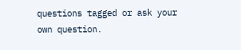questions tagged or ask your own question.